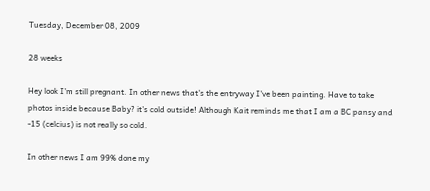Tuesday, December 08, 2009

28 weeks

Hey look I'm still pregnant. In other news that's the entryway I've been painting. Have to take photos inside because Baby? it's cold outside! Although Kait reminds me that I am a BC pansy and -15 (celcius) is not really so cold.

In other news I am 99% done my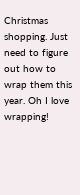Christmas shopping. Just need to figure out how to wrap them this year. Oh I love wrapping!